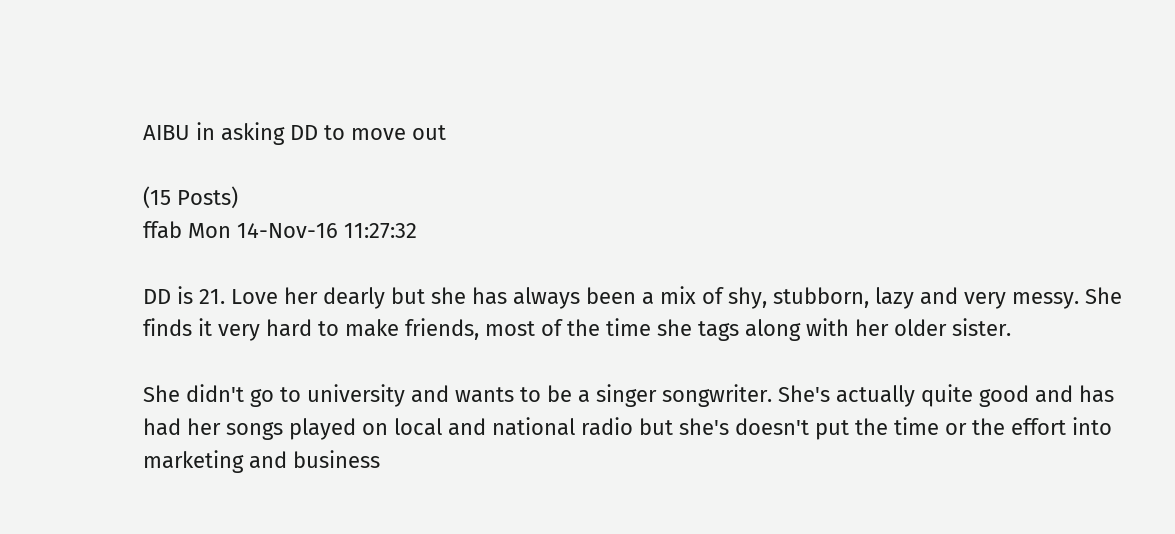AIBU in asking DD to move out

(15 Posts)
ffab Mon 14-Nov-16 11:27:32

DD is 21. Love her dearly but she has always been a mix of shy, stubborn, lazy and very messy. She finds it very hard to make friends, most of the time she tags along with her older sister.

She didn't go to university and wants to be a singer songwriter. She's actually quite good and has had her songs played on local and national radio but she's doesn't put the time or the effort into marketing and business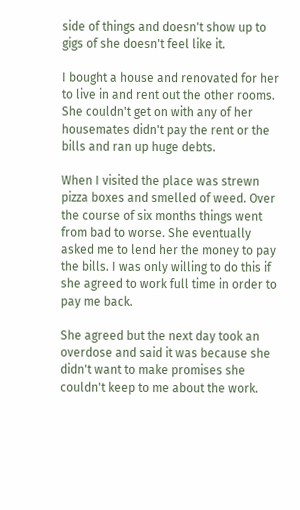side of things and doesn't show up to gigs of she doesn't feel like it.

I bought a house and renovated for her to live in and rent out the other rooms. She couldn't get on with any of her housemates didn't pay the rent or the bills and ran up huge debts.

When I visited the place was strewn pizza boxes and smelled of weed. Over the course of six months things went from bad to worse. She eventually asked me to lend her the money to pay the bills. I was only willing to do this if she agreed to work full time in order to pay me back.

She agreed but the next day took an overdose and said it was because she didn't want to make promises she couldn't keep to me about the work.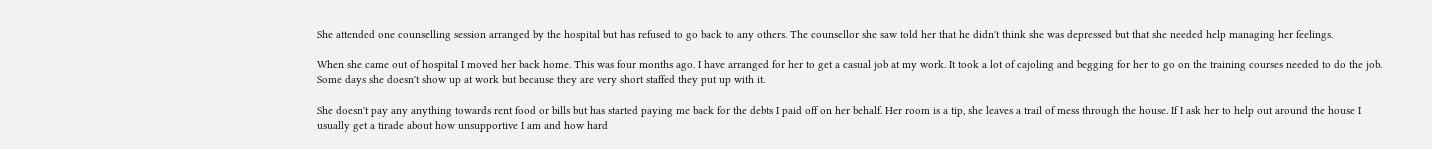She attended one counselling session arranged by the hospital but has refused to go back to any others. The counsellor she saw told her that he didn't think she was depressed but that she needed help managing her feelings.

When she came out of hospital I moved her back home. This was four months ago. I have arranged for her to get a casual job at my work. It took a lot of cajoling and begging for her to go on the training courses needed to do the job. Some days she doesn't show up at work but because they are very short staffed they put up with it.

She doesn't pay any anything towards rent food or bills but has started paying me back for the debts I paid off on her behalf. Her room is a tip, she leaves a trail of mess through the house. If I ask her to help out around the house I usually get a tirade about how unsupportive I am and how hard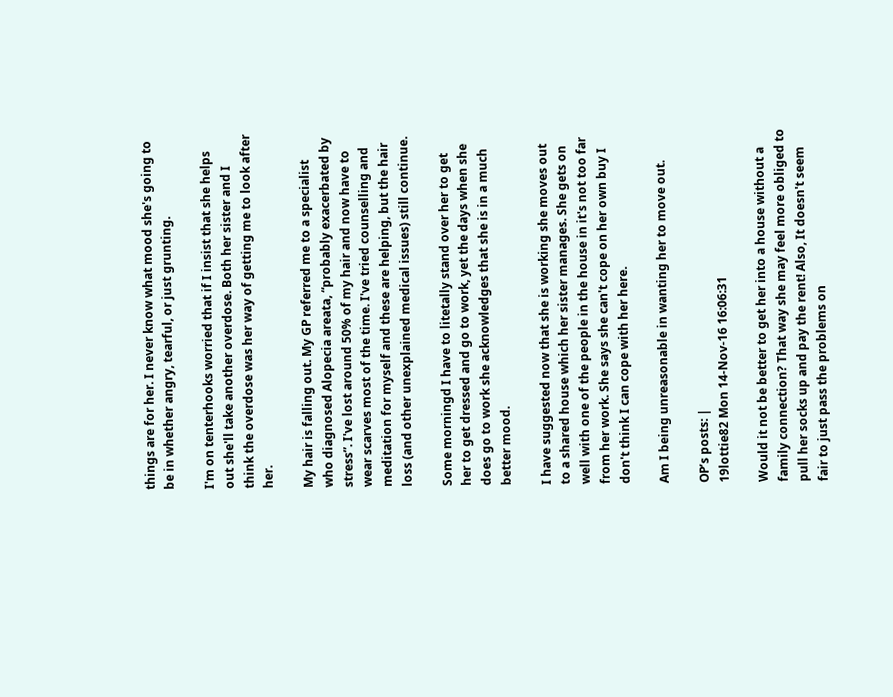things are for her. I never know what mood she's going to be in whether angry, tearful, or just grunting.

I'm on tenterhooks worried that if I insist that she helps out she'll take another overdose. Both her sister and I think the overdose was her way of getting me to look after her.

My hair is falling out. My GP referred me to a specialist who diagnosed Alopecia areata, “probably exacerbated by stress”. I've lost around 50% of my hair and now have to wear scarves most of the time. I've tried counselling and meditation for myself and these are helping, but the hair loss (and other unexplained medical issues) still continue.

Some morningd I have to litetally stand over her to get her to get dressed and go to work, yet the days when she does go to work she acknowledges that she is in a much better mood.

I have suggested now that she is working she moves out to a shared house which her sister manages. She gets on well with one of the people in the house in it's not too far from her work. She says she can't cope on her own buy I don't think I can cope with her here.

Am I being unreasonable in wanting her to move out.

OP’s posts: |
19lottie82 Mon 14-Nov-16 16:06:31

Would it not be better to get her into a house without a family connection? That way she may feel more obliged to pull her socks up and pay the rent! Also, It doesn't seem fair to just pass the problems on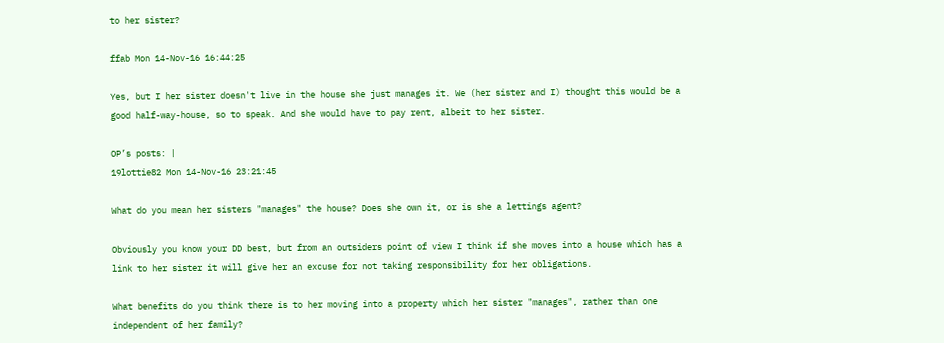to her sister?

ffab Mon 14-Nov-16 16:44:25

Yes, but I her sister doesn't live in the house she just manages it. We (her sister and I) thought this would be a good half-way-house, so to speak. And she would have to pay rent, albeit to her sister.

OP’s posts: |
19lottie82 Mon 14-Nov-16 23:21:45

What do you mean her sisters "manages" the house? Does she own it, or is she a lettings agent?

Obviously you know your DD best, but from an outsiders point of view I think if she moves into a house which has a link to her sister it will give her an excuse for not taking responsibility for her obligations.

What benefits do you think there is to her moving into a property which her sister "manages", rather than one independent of her family?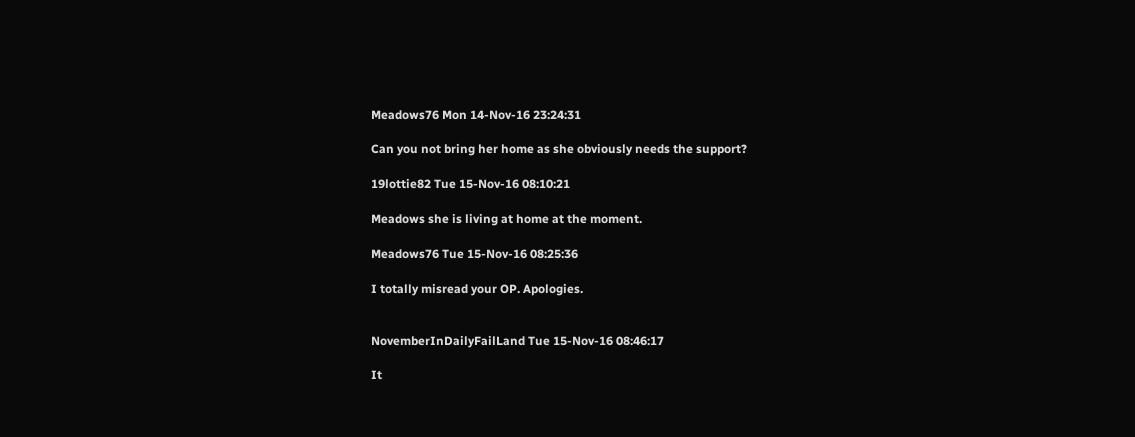Meadows76 Mon 14-Nov-16 23:24:31

Can you not bring her home as she obviously needs the support?

19lottie82 Tue 15-Nov-16 08:10:21

Meadows she is living at home at the moment.

Meadows76 Tue 15-Nov-16 08:25:36

I totally misread your OP. Apologies.


NovemberInDailyFailLand Tue 15-Nov-16 08:46:17

It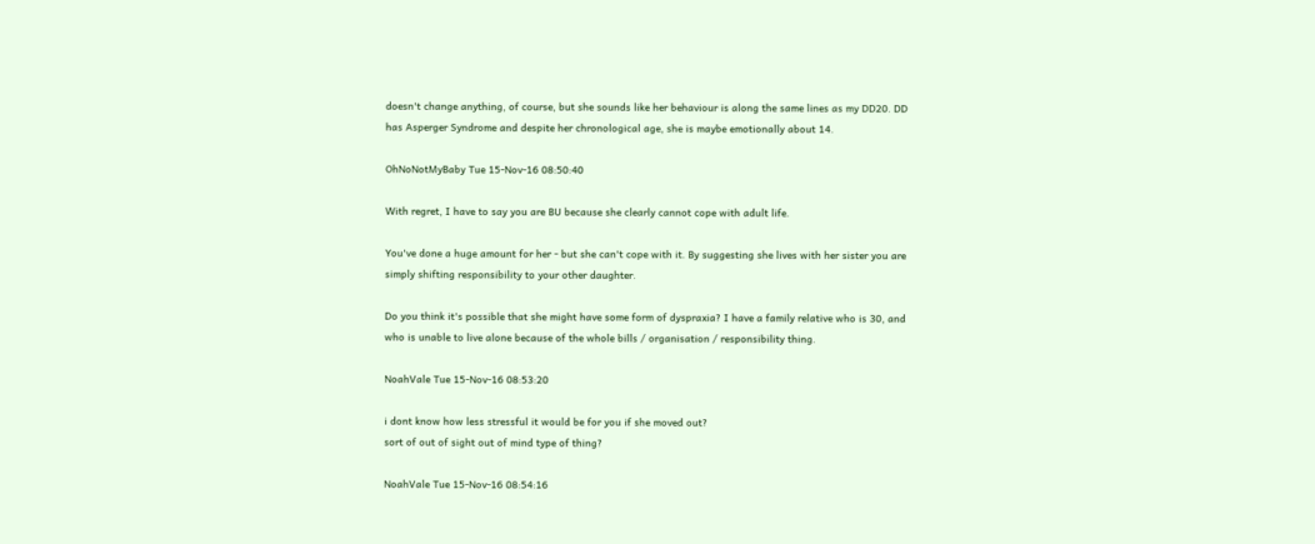doesn't change anything, of course, but she sounds like her behaviour is along the same lines as my DD20. DD has Asperger Syndrome and despite her chronological age, she is maybe emotionally about 14.

OhNoNotMyBaby Tue 15-Nov-16 08:50:40

With regret, I have to say you are BU because she clearly cannot cope with adult life.

You've done a huge amount for her - but she can't cope with it. By suggesting she lives with her sister you are simply shifting responsibility to your other daughter.

Do you think it's possible that she might have some form of dyspraxia? I have a family relative who is 30, and who is unable to live alone because of the whole bills / organisation / responsibility thing.

NoahVale Tue 15-Nov-16 08:53:20

i dont know how less stressful it would be for you if she moved out?
sort of out of sight out of mind type of thing?

NoahVale Tue 15-Nov-16 08:54:16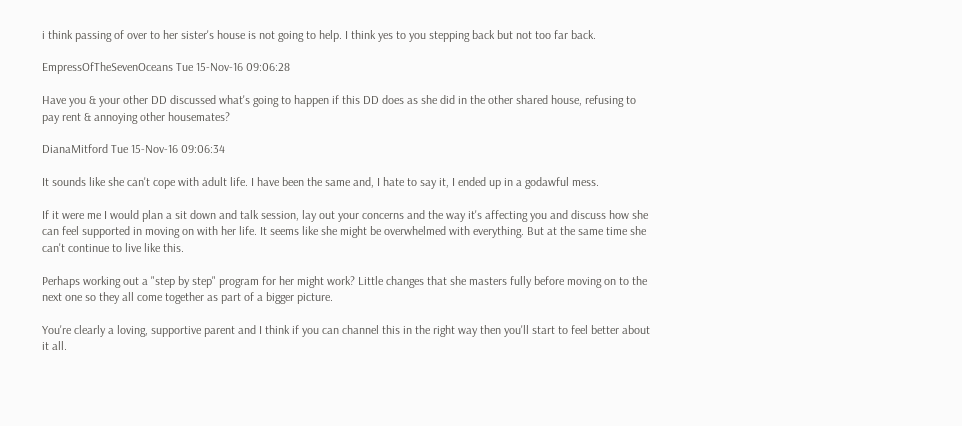i think passing of over to her sister's house is not going to help. I think yes to you stepping back but not too far back.

EmpressOfTheSevenOceans Tue 15-Nov-16 09:06:28

Have you & your other DD discussed what's going to happen if this DD does as she did in the other shared house, refusing to pay rent & annoying other housemates?

DianaMitford Tue 15-Nov-16 09:06:34

It sounds like she can't cope with adult life. I have been the same and, I hate to say it, I ended up in a godawful mess.

If it were me I would plan a sit down and talk session, lay out your concerns and the way it's affecting you and discuss how she can feel supported in moving on with her life. It seems like she might be overwhelmed with everything. But at the same time she can't continue to live like this.

Perhaps working out a "step by step" program for her might work? Little changes that she masters fully before moving on to the next one so they all come together as part of a bigger picture.

You're clearly a loving, supportive parent and I think if you can channel this in the right way then you'll start to feel better about it all.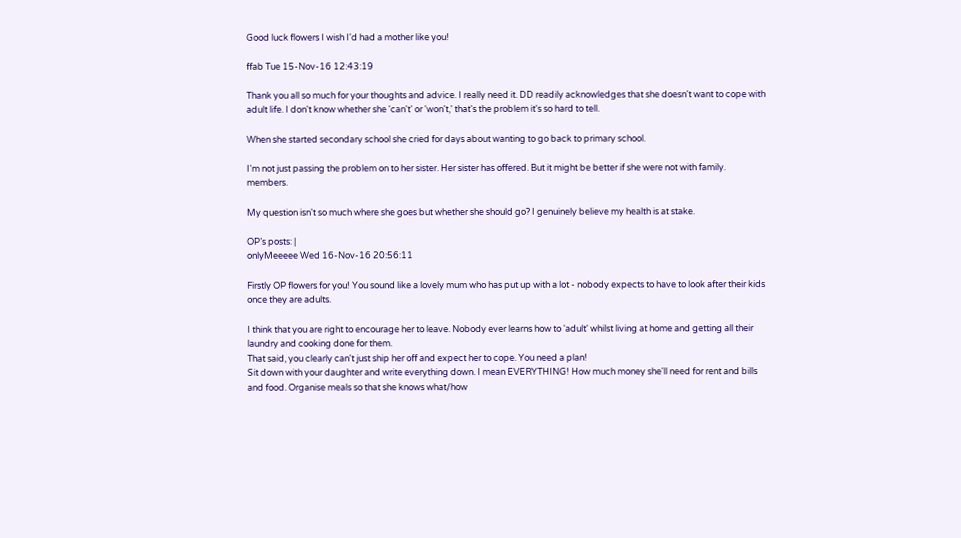Good luck flowers I wish I'd had a mother like you!

ffab Tue 15-Nov-16 12:43:19

Thank you all so much for your thoughts and advice. I really need it. DD readily acknowledges that she doesn't want to cope with adult life. I don't know whether she 'can't' or 'won't,' that's the problem it's so hard to tell.

When she started secondary school she cried for days about wanting to go back to primary school.

I'm not just passing the problem on to her sister. Her sister has offered. But it might be better if she were not with family. members.

My question isn't so much where she goes but whether she should go? I genuinely believe my health is at stake.

OP’s posts: |
onlyMeeeee Wed 16-Nov-16 20:56:11

Firstly OP flowers for you! You sound like a lovely mum who has put up with a lot - nobody expects to have to look after their kids once they are adults.

I think that you are right to encourage her to leave. Nobody ever learns how to 'adult' whilst living at home and getting all their laundry and cooking done for them.
That said, you clearly can't just ship her off and expect her to cope. You need a plan!
Sit down with your daughter and write everything down. I mean EVERYTHING! How much money she'll need for rent and bills and food. Organise meals so that she knows what/how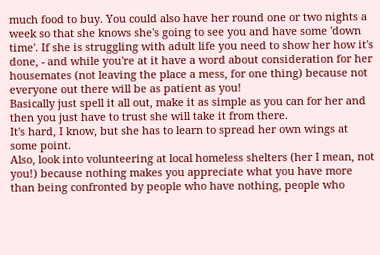much food to buy. You could also have her round one or two nights a week so that she knows she's going to see you and have some 'down time'. If she is struggling with adult life you need to show her how it's done, - and while you're at it have a word about consideration for her housemates (not leaving the place a mess, for one thing) because not everyone out there will be as patient as you!
Basically just spell it all out, make it as simple as you can for her and then you just have to trust she will take it from there.
It's hard, I know, but she has to learn to spread her own wings at some point.
Also, look into volunteering at local homeless shelters (her I mean, not you!) because nothing makes you appreciate what you have more than being confronted by people who have nothing, people who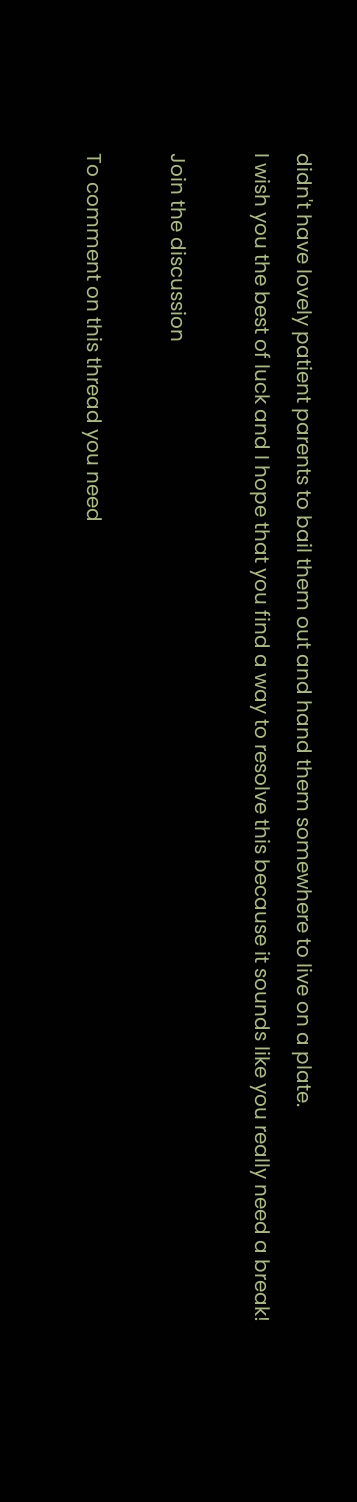didn't have lovely patient parents to bail them out and hand them somewhere to live on a plate.
I wish you the best of luck and I hope that you find a way to resolve this because it sounds like you really need a break!

Join the discussion

To comment on this thread you need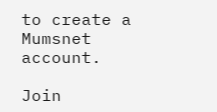to create a Mumsnet account.

Join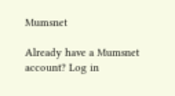Mumsnet

Already have a Mumsnet account? Log in